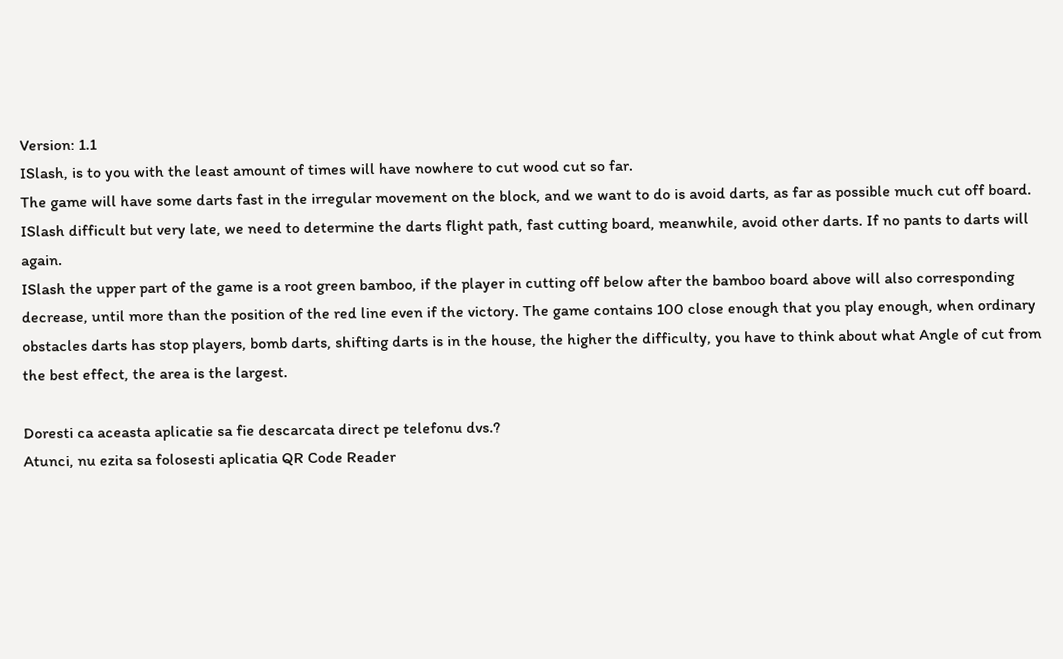Version: 1.1
ISlash, is to you with the least amount of times will have nowhere to cut wood cut so far.
The game will have some darts fast in the irregular movement on the block, and we want to do is avoid darts, as far as possible much cut off board. ISlash difficult but very late, we need to determine the darts flight path, fast cutting board, meanwhile, avoid other darts. If no pants to darts will again.
ISlash the upper part of the game is a root green bamboo, if the player in cutting off below after the bamboo board above will also corresponding decrease, until more than the position of the red line even if the victory. The game contains 100 close enough that you play enough, when ordinary obstacles darts has stop players, bomb darts, shifting darts is in the house, the higher the difficulty, you have to think about what Angle of cut from the best effect, the area is the largest.

Doresti ca aceasta aplicatie sa fie descarcata direct pe telefonu dvs.?
Atunci, nu ezita sa folosesti aplicatia QR Code Reader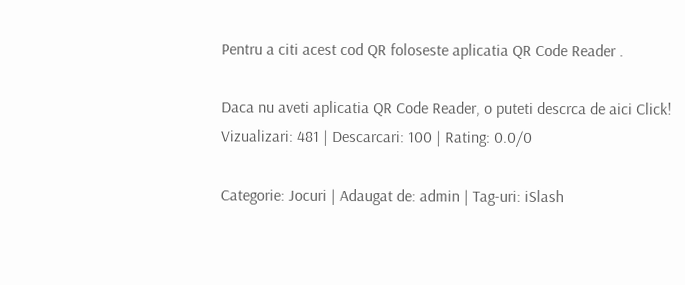Pentru a citi acest cod QR foloseste aplicatia QR Code Reader .

Daca nu aveti aplicatia QR Code Reader, o puteti descrca de aici Click!
Vizualizari: 481 | Descarcari: 100 | Rating: 0.0/0

Categorie: Jocuri | Adaugat de: admin | Tag-uri: iSlash